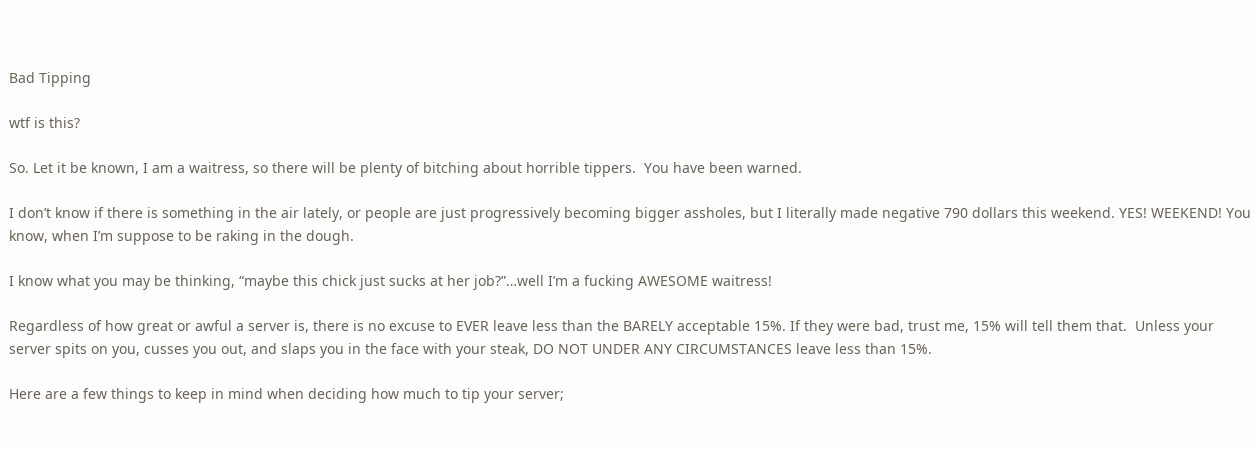Bad Tipping

wtf is this?

So. Let it be known, I am a waitress, so there will be plenty of bitching about horrible tippers.  You have been warned.

I don’t know if there is something in the air lately, or people are just progressively becoming bigger assholes, but I literally made negative 790 dollars this weekend. YES! WEEKEND! You know, when I’m suppose to be raking in the dough.

I know what you may be thinking, “maybe this chick just sucks at her job?”…well I’m a fucking AWESOME waitress!

Regardless of how great or awful a server is, there is no excuse to EVER leave less than the BARELY acceptable 15%. If they were bad, trust me, 15% will tell them that.  Unless your server spits on you, cusses you out, and slaps you in the face with your steak, DO NOT UNDER ANY CIRCUMSTANCES leave less than 15%.

Here are a few things to keep in mind when deciding how much to tip your server;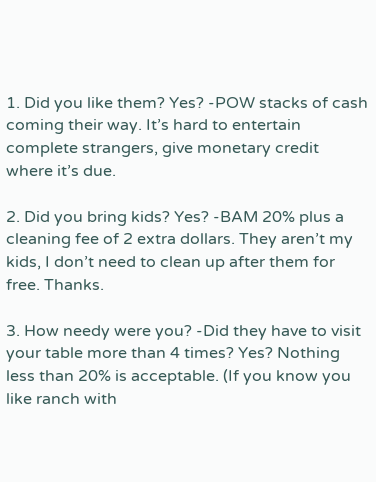1. Did you like them? Yes? -POW stacks of cash coming their way. It’s hard to entertain complete strangers, give monetary credit where it’s due.

2. Did you bring kids? Yes? -BAM 20% plus a cleaning fee of 2 extra dollars. They aren’t my kids, I don’t need to clean up after them for free. Thanks.

3. How needy were you? -Did they have to visit your table more than 4 times? Yes? Nothing less than 20% is acceptable. (If you know you like ranch with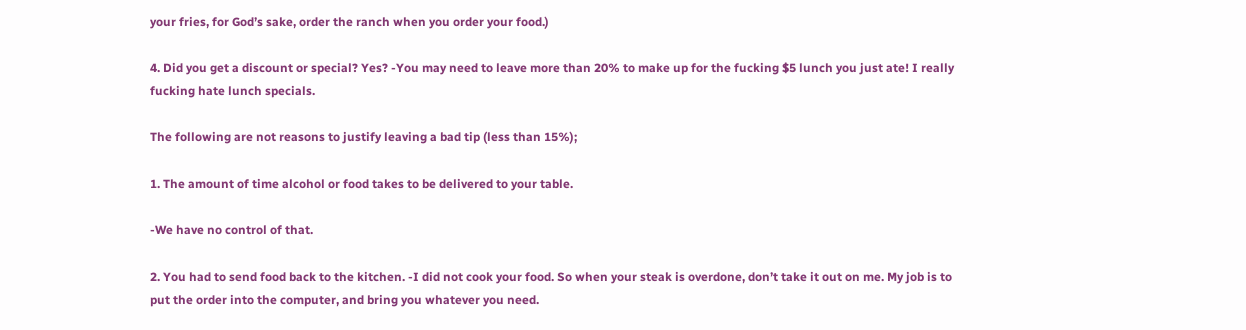your fries, for God’s sake, order the ranch when you order your food.)

4. Did you get a discount or special? Yes? -You may need to leave more than 20% to make up for the fucking $5 lunch you just ate! I really fucking hate lunch specials.

The following are not reasons to justify leaving a bad tip (less than 15%);

1. The amount of time alcohol or food takes to be delivered to your table.

-We have no control of that.

2. You had to send food back to the kitchen. -I did not cook your food. So when your steak is overdone, don’t take it out on me. My job is to put the order into the computer, and bring you whatever you need.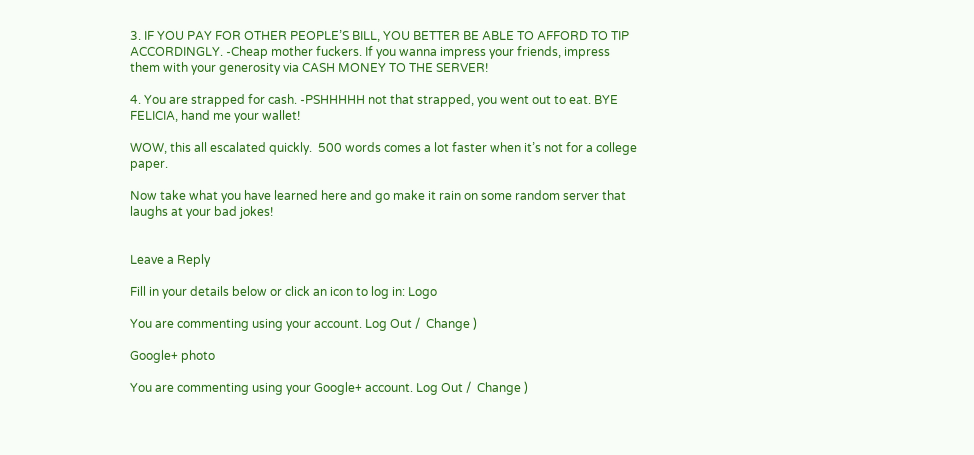3. IF YOU PAY FOR OTHER PEOPLE’S BILL, YOU BETTER BE ABLE TO AFFORD TO TIP ACCORDINGLY. -Cheap mother fuckers. If you wanna impress your friends, impress them with your generosity via CASH MONEY TO THE SERVER!

4. You are strapped for cash. -PSHHHHH not that strapped, you went out to eat. BYE FELICIA, hand me your wallet!

WOW, this all escalated quickly.  500 words comes a lot faster when it’s not for a college paper.

Now take what you have learned here and go make it rain on some random server that laughs at your bad jokes!


Leave a Reply

Fill in your details below or click an icon to log in: Logo

You are commenting using your account. Log Out /  Change )

Google+ photo

You are commenting using your Google+ account. Log Out /  Change )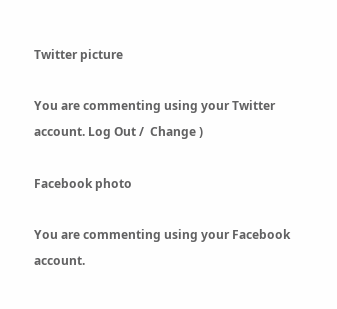Twitter picture

You are commenting using your Twitter account. Log Out /  Change )

Facebook photo

You are commenting using your Facebook account.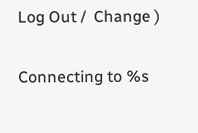Log Out /  Change )

Connecting to %s